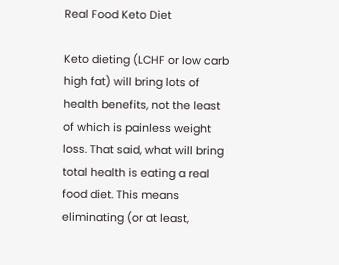Real Food Keto Diet

Keto dieting (LCHF or low carb high fat) will bring lots of health benefits, not the least of which is painless weight loss. That said, what will bring total health is eating a real food diet. This means eliminating (or at least,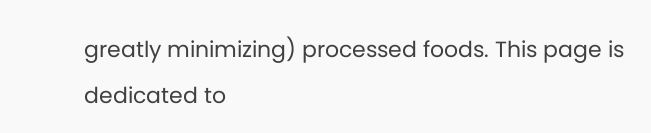greatly minimizing) processed foods. This page is dedicated to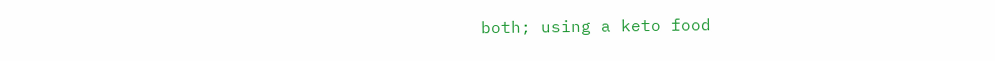both; using a keto food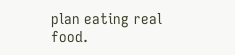plan eating real food.